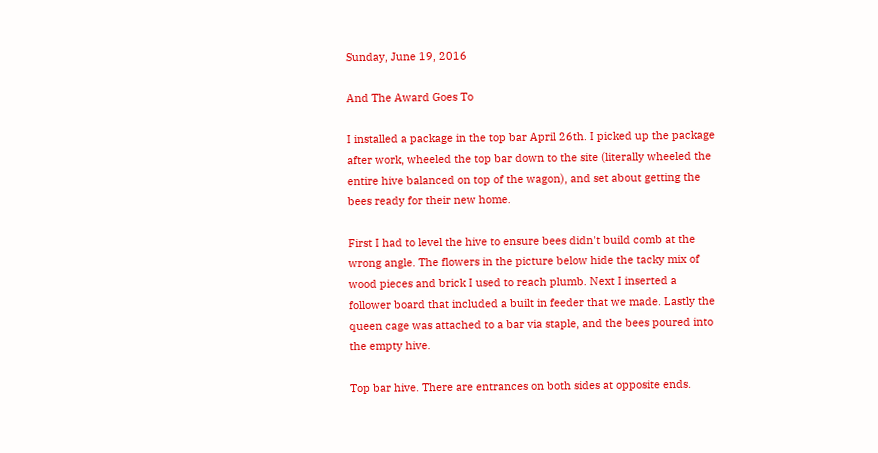Sunday, June 19, 2016

And The Award Goes To

I installed a package in the top bar April 26th. I picked up the package after work, wheeled the top bar down to the site (literally wheeled the entire hive balanced on top of the wagon), and set about getting the bees ready for their new home.

First I had to level the hive to ensure bees didn't build comb at the wrong angle. The flowers in the picture below hide the tacky mix of wood pieces and brick I used to reach plumb. Next I inserted a follower board that included a built in feeder that we made. Lastly the queen cage was attached to a bar via staple, and the bees poured into the empty hive.

Top bar hive. There are entrances on both sides at opposite ends.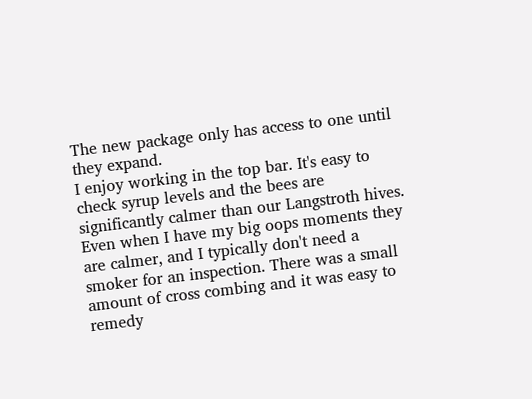The new package only has access to one until they expand.
I enjoy working in the top bar. It's easy to check syrup levels and the bees are significantly calmer than our Langstroth hives. Even when I have my big oops moments they are calmer, and I typically don't need a smoker for an inspection. There was a small amount of cross combing and it was easy to remedy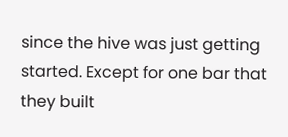since the hive was just getting started. Except for one bar that they built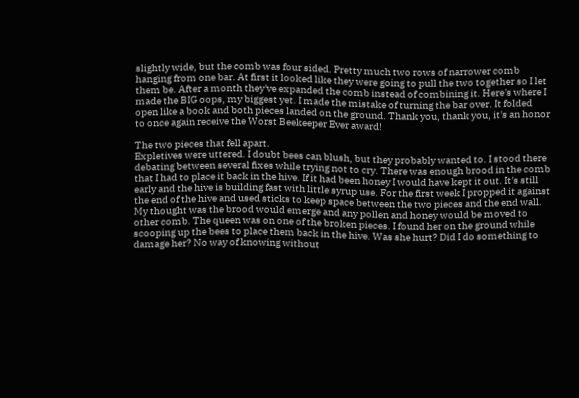slightly wide, but the comb was four sided. Pretty much two rows of narrower comb hanging from one bar. At first it looked like they were going to pull the two together so I let them be. After a month they've expanded the comb instead of combining it. Here's where I made the BIG oops, my biggest yet. I made the mistake of turning the bar over. It folded open like a book and both pieces landed on the ground. Thank you, thank you, it's an honor to once again receive the Worst Beekeeper Ever award!

The two pieces that fell apart.
Expletives were uttered. I doubt bees can blush, but they probably wanted to. I stood there debating between several fixes while trying not to cry. There was enough brood in the comb that I had to place it back in the hive. If it had been honey I would have kept it out. It's still early and the hive is building fast with little syrup use. For the first week I propped it against the end of the hive and used sticks to keep space between the two pieces and the end wall. My thought was the brood would emerge and any pollen and honey would be moved to other comb. The queen was on one of the broken pieces. I found her on the ground while scooping up the bees to place them back in the hive. Was she hurt? Did I do something to damage her? No way of knowing without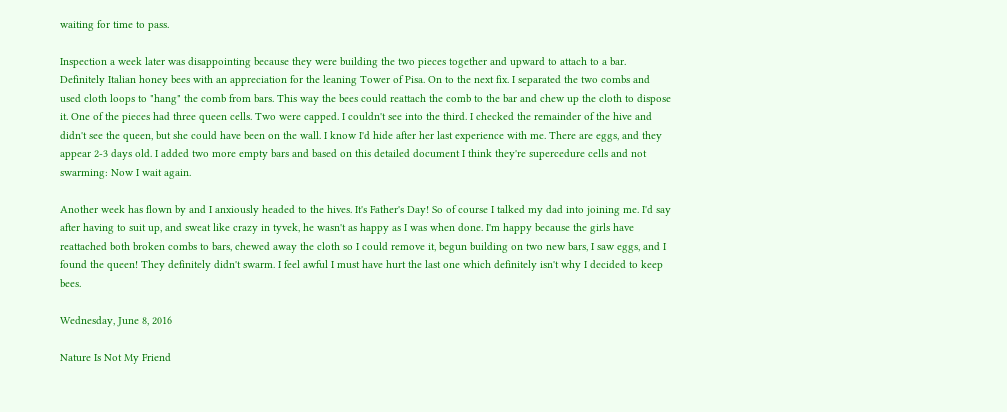waiting for time to pass.

Inspection a week later was disappointing because they were building the two pieces together and upward to attach to a bar. Definitely Italian honey bees with an appreciation for the leaning Tower of Pisa. On to the next fix. I separated the two combs and used cloth loops to "hang" the comb from bars. This way the bees could reattach the comb to the bar and chew up the cloth to dispose it. One of the pieces had three queen cells. Two were capped. I couldn't see into the third. I checked the remainder of the hive and didn't see the queen, but she could have been on the wall. I know I'd hide after her last experience with me. There are eggs, and they appear 2-3 days old. I added two more empty bars and based on this detailed document I think they're supercedure cells and not swarming: Now I wait again.

Another week has flown by and I anxiously headed to the hives. It's Father's Day! So of course I talked my dad into joining me. I'd say after having to suit up, and sweat like crazy in tyvek, he wasn't as happy as I was when done. I'm happy because the girls have reattached both broken combs to bars, chewed away the cloth so I could remove it, begun building on two new bars, I saw eggs, and I found the queen! They definitely didn't swarm. I feel awful I must have hurt the last one which definitely isn't why I decided to keep bees.

Wednesday, June 8, 2016

Nature Is Not My Friend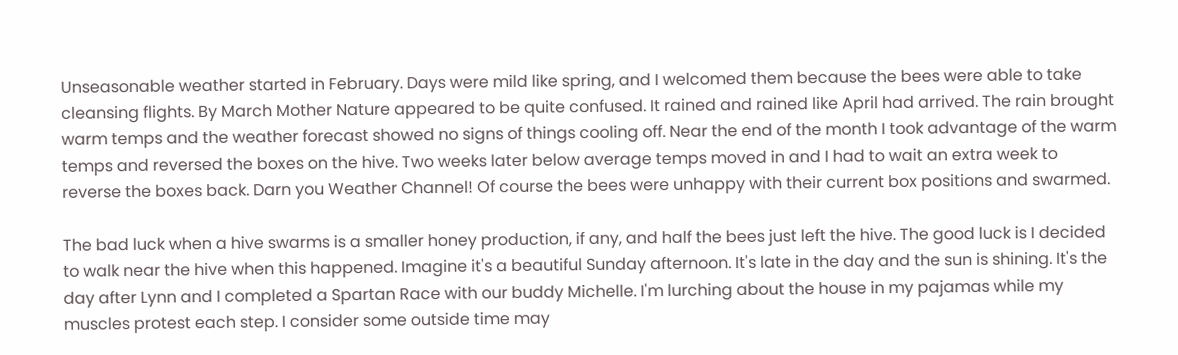Unseasonable weather started in February. Days were mild like spring, and I welcomed them because the bees were able to take cleansing flights. By March Mother Nature appeared to be quite confused. It rained and rained like April had arrived. The rain brought warm temps and the weather forecast showed no signs of things cooling off. Near the end of the month I took advantage of the warm temps and reversed the boxes on the hive. Two weeks later below average temps moved in and I had to wait an extra week to reverse the boxes back. Darn you Weather Channel! Of course the bees were unhappy with their current box positions and swarmed.

The bad luck when a hive swarms is a smaller honey production, if any, and half the bees just left the hive. The good luck is I decided to walk near the hive when this happened. Imagine it's a beautiful Sunday afternoon. It's late in the day and the sun is shining. It's the day after Lynn and I completed a Spartan Race with our buddy Michelle. I'm lurching about the house in my pajamas while my muscles protest each step. I consider some outside time may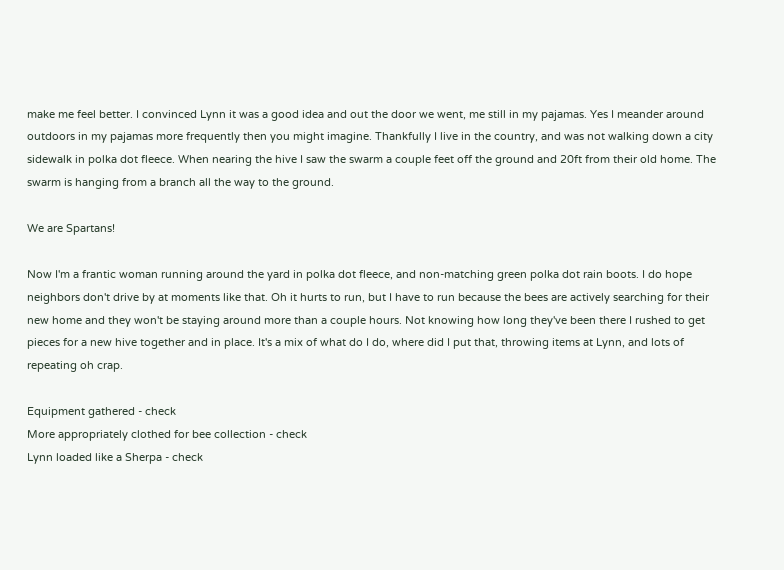make me feel better. I convinced Lynn it was a good idea and out the door we went, me still in my pajamas. Yes I meander around outdoors in my pajamas more frequently then you might imagine. Thankfully I live in the country, and was not walking down a city sidewalk in polka dot fleece. When nearing the hive I saw the swarm a couple feet off the ground and 20ft from their old home. The swarm is hanging from a branch all the way to the ground.

We are Spartans!

Now I'm a frantic woman running around the yard in polka dot fleece, and non-matching green polka dot rain boots. I do hope neighbors don't drive by at moments like that. Oh it hurts to run, but I have to run because the bees are actively searching for their new home and they won't be staying around more than a couple hours. Not knowing how long they've been there I rushed to get pieces for a new hive together and in place. It's a mix of what do I do, where did I put that, throwing items at Lynn, and lots of repeating oh crap.

Equipment gathered - check
More appropriately clothed for bee collection - check
Lynn loaded like a Sherpa - check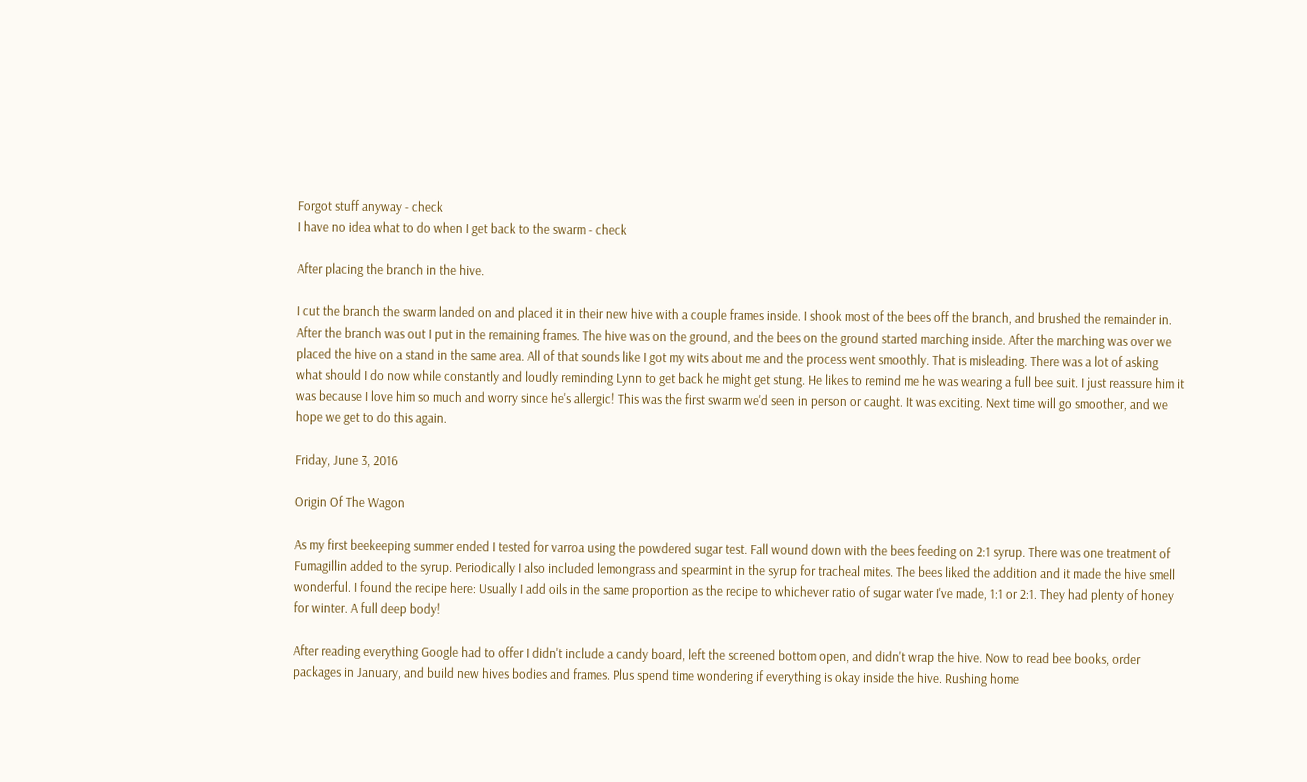Forgot stuff anyway - check
I have no idea what to do when I get back to the swarm - check

After placing the branch in the hive.

I cut the branch the swarm landed on and placed it in their new hive with a couple frames inside. I shook most of the bees off the branch, and brushed the remainder in. After the branch was out I put in the remaining frames. The hive was on the ground, and the bees on the ground started marching inside. After the marching was over we placed the hive on a stand in the same area. All of that sounds like I got my wits about me and the process went smoothly. That is misleading. There was a lot of asking what should I do now while constantly and loudly reminding Lynn to get back he might get stung. He likes to remind me he was wearing a full bee suit. I just reassure him it was because I love him so much and worry since he's allergic! This was the first swarm we'd seen in person or caught. It was exciting. Next time will go smoother, and we hope we get to do this again.

Friday, June 3, 2016

Origin Of The Wagon

As my first beekeeping summer ended I tested for varroa using the powdered sugar test. Fall wound down with the bees feeding on 2:1 syrup. There was one treatment of Fumagillin added to the syrup. Periodically I also included lemongrass and spearmint in the syrup for tracheal mites. The bees liked the addition and it made the hive smell wonderful. I found the recipe here: Usually I add oils in the same proportion as the recipe to whichever ratio of sugar water I've made, 1:1 or 2:1. They had plenty of honey for winter. A full deep body!

After reading everything Google had to offer I didn't include a candy board, left the screened bottom open, and didn't wrap the hive. Now to read bee books, order packages in January, and build new hives bodies and frames. Plus spend time wondering if everything is okay inside the hive. Rushing home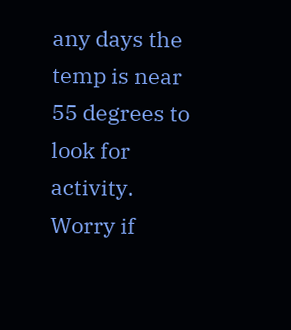any days the temp is near 55 degrees to look for activity. Worry if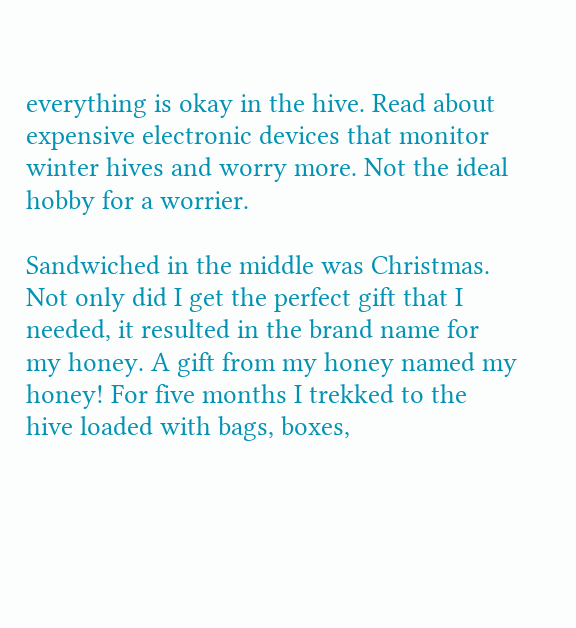everything is okay in the hive. Read about expensive electronic devices that monitor winter hives and worry more. Not the ideal hobby for a worrier.

Sandwiched in the middle was Christmas. Not only did I get the perfect gift that I needed, it resulted in the brand name for my honey. A gift from my honey named my honey! For five months I trekked to the hive loaded with bags, boxes,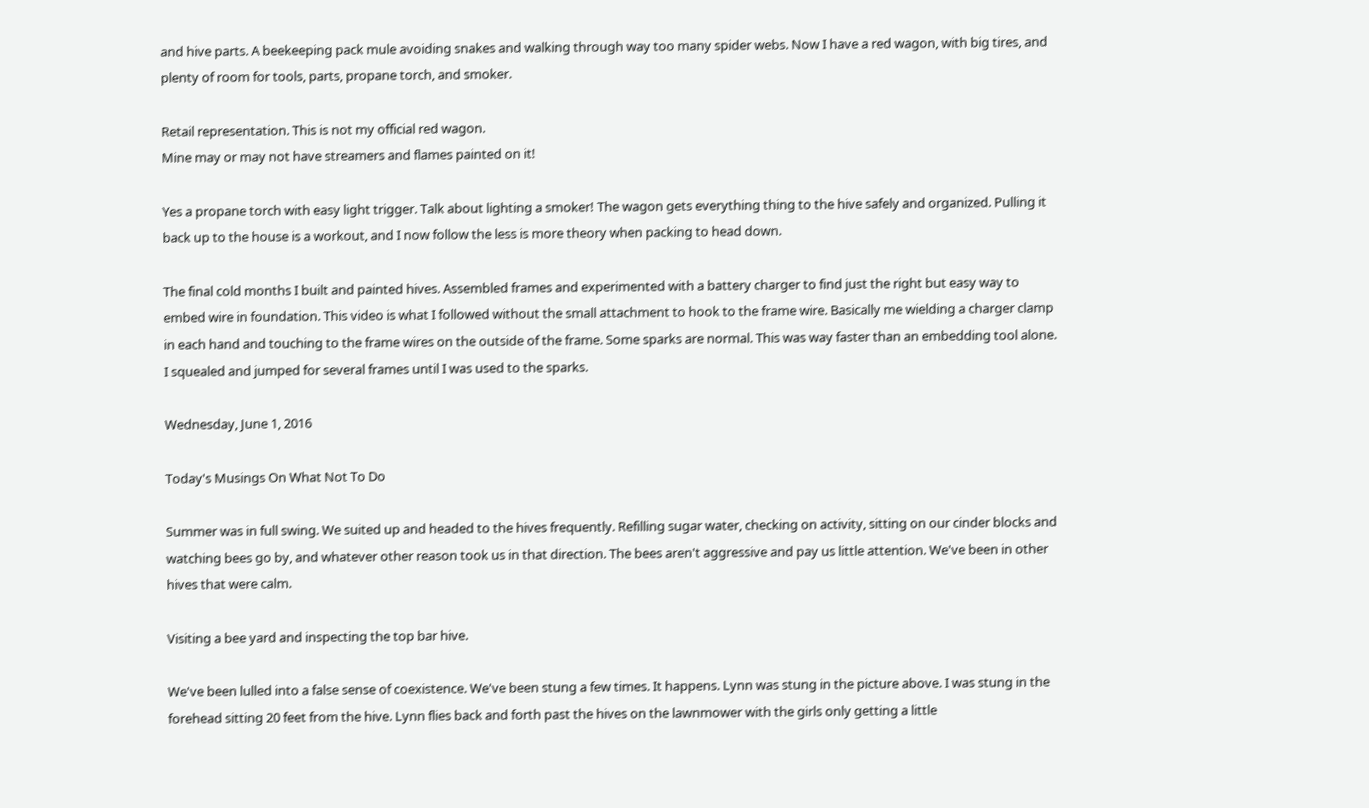and hive parts. A beekeeping pack mule avoiding snakes and walking through way too many spider webs. Now I have a red wagon, with big tires, and plenty of room for tools, parts, propane torch, and smoker.

Retail representation. This is not my official red wagon.
Mine may or may not have streamers and flames painted on it!

Yes a propane torch with easy light trigger. Talk about lighting a smoker! The wagon gets everything thing to the hive safely and organized. Pulling it back up to the house is a workout, and I now follow the less is more theory when packing to head down.

The final cold months I built and painted hives. Assembled frames and experimented with a battery charger to find just the right but easy way to embed wire in foundation. This video is what I followed without the small attachment to hook to the frame wire. Basically me wielding a charger clamp in each hand and touching to the frame wires on the outside of the frame. Some sparks are normal. This was way faster than an embedding tool alone. I squealed and jumped for several frames until I was used to the sparks.

Wednesday, June 1, 2016

Today's Musings On What Not To Do

Summer was in full swing. We suited up and headed to the hives frequently. Refilling sugar water, checking on activity, sitting on our cinder blocks and watching bees go by, and whatever other reason took us in that direction. The bees aren't aggressive and pay us little attention. We've been in other hives that were calm.

Visiting a bee yard and inspecting the top bar hive.

We've been lulled into a false sense of coexistence. We've been stung a few times. It happens. Lynn was stung in the picture above. I was stung in the forehead sitting 20 feet from the hive. Lynn flies back and forth past the hives on the lawnmower with the girls only getting a little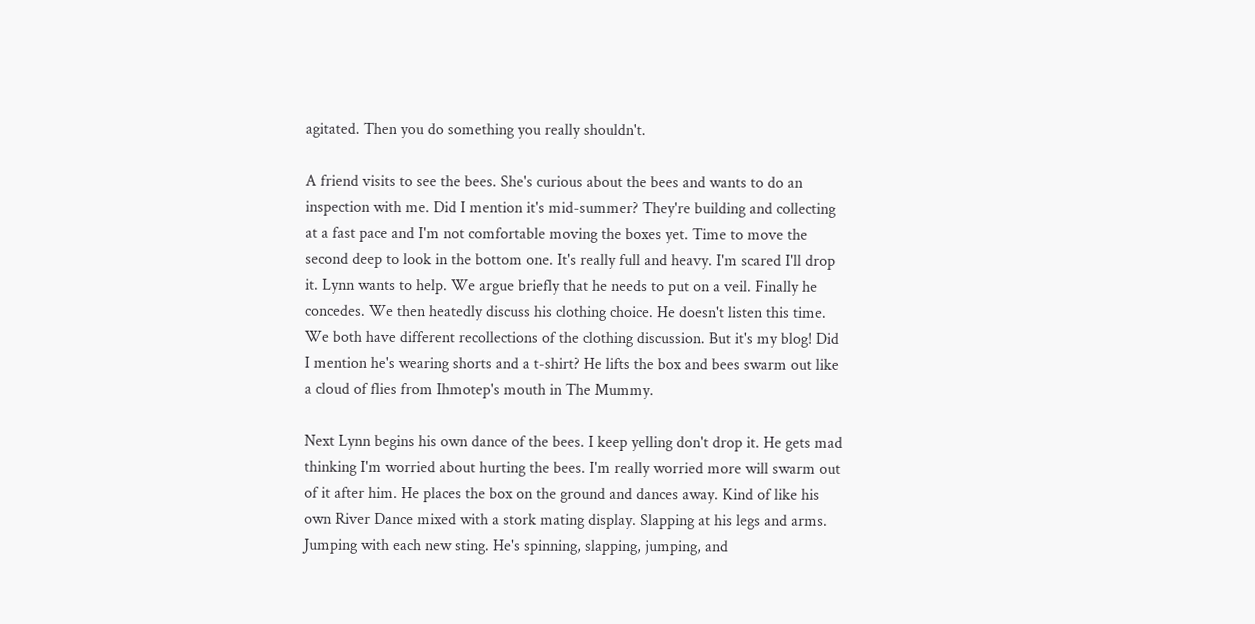agitated. Then you do something you really shouldn't.

A friend visits to see the bees. She's curious about the bees and wants to do an inspection with me. Did I mention it's mid-summer? They're building and collecting at a fast pace and I'm not comfortable moving the boxes yet. Time to move the second deep to look in the bottom one. It's really full and heavy. I'm scared I'll drop it. Lynn wants to help. We argue briefly that he needs to put on a veil. Finally he concedes. We then heatedly discuss his clothing choice. He doesn't listen this time. We both have different recollections of the clothing discussion. But it's my blog! Did I mention he's wearing shorts and a t-shirt? He lifts the box and bees swarm out like a cloud of flies from Ihmotep's mouth in The Mummy.

Next Lynn begins his own dance of the bees. I keep yelling don't drop it. He gets mad thinking I'm worried about hurting the bees. I'm really worried more will swarm out of it after him. He places the box on the ground and dances away. Kind of like his own River Dance mixed with a stork mating display. Slapping at his legs and arms. Jumping with each new sting. He's spinning, slapping, jumping, and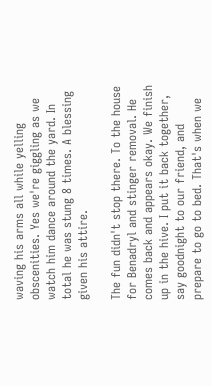waving his arms all while yelling obscenities. Yes we're giggling as we watch him dance around the yard. In total he was stung 8 times. A blessing given his attire.

The fun didn't stop there. To the house for Benadryl and stinger removal. He comes back and appears okay. We finish up in the hive. I put it back together, say goodnight to our friend, and prepare to go to bed. That's when we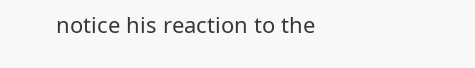notice his reaction to the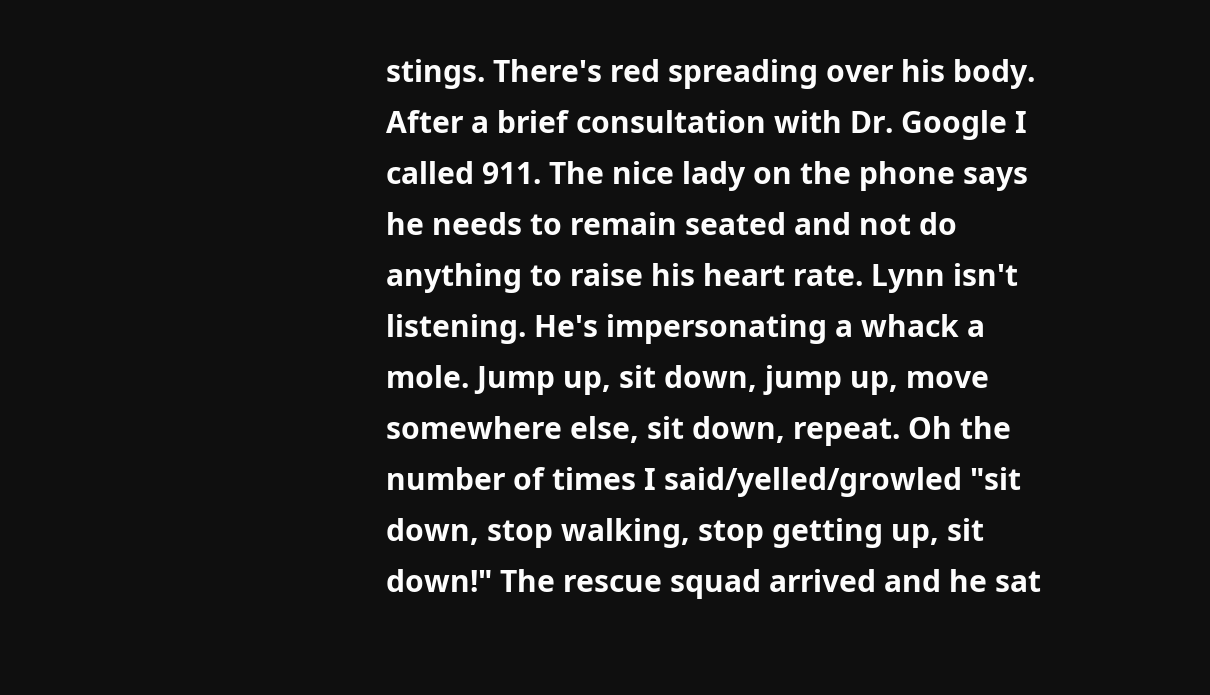stings. There's red spreading over his body. After a brief consultation with Dr. Google I called 911. The nice lady on the phone says he needs to remain seated and not do anything to raise his heart rate. Lynn isn't listening. He's impersonating a whack a mole. Jump up, sit down, jump up, move somewhere else, sit down, repeat. Oh the number of times I said/yelled/growled "sit down, stop walking, stop getting up, sit down!" The rescue squad arrived and he sat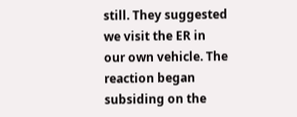still. They suggested we visit the ER in our own vehicle. The reaction began subsiding on the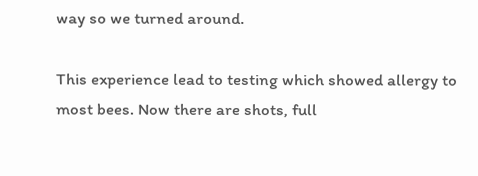way so we turned around.

This experience lead to testing which showed allergy to most bees. Now there are shots, full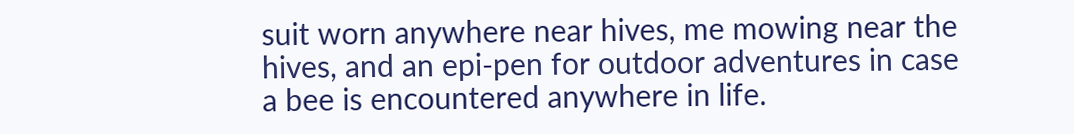suit worn anywhere near hives, me mowing near the hives, and an epi-pen for outdoor adventures in case a bee is encountered anywhere in life.